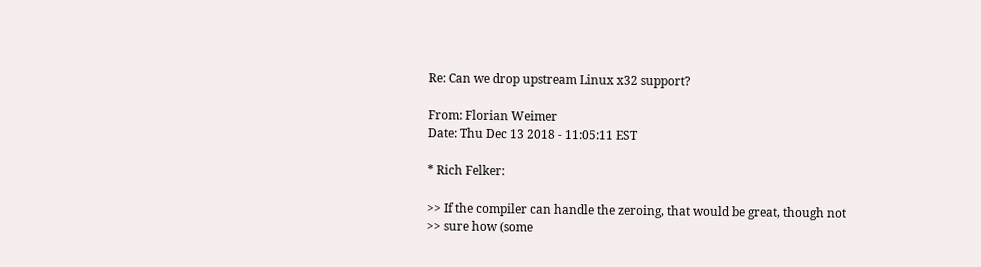Re: Can we drop upstream Linux x32 support?

From: Florian Weimer
Date: Thu Dec 13 2018 - 11:05:11 EST

* Rich Felker:

>> If the compiler can handle the zeroing, that would be great, though not
>> sure how (some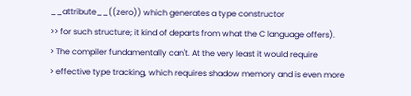__attribute__((zero)) which generates a type constructor
>> for such structure; it kind of departs from what the C language offers).
> The compiler fundamentally can't. At the very least it would require
> effective type tracking, which requires shadow memory and is even more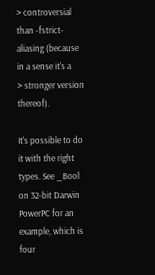> controversial than -fstrict-aliasing (because in a sense it's a
> stronger version thereof).

It's possible to do it with the right types. See _Bool on 32-bit Darwin
PowerPC for an example, which is four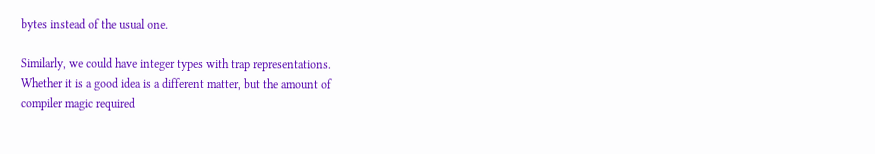bytes instead of the usual one.

Similarly, we could have integer types with trap representations.
Whether it is a good idea is a different matter, but the amount of
compiler magic required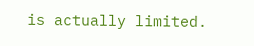is actually limited.